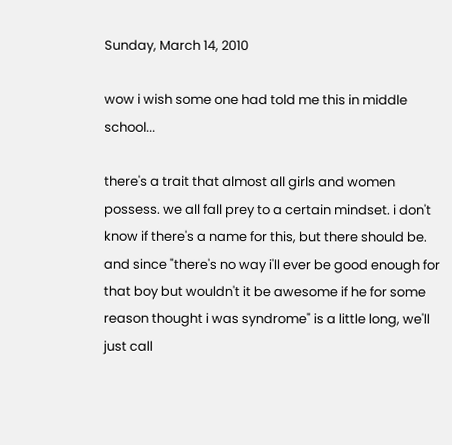Sunday, March 14, 2010

wow i wish some one had told me this in middle school...

there's a trait that almost all girls and women possess. we all fall prey to a certain mindset. i don't know if there's a name for this, but there should be. and since "there's no way i'll ever be good enough for that boy but wouldn't it be awesome if he for some reason thought i was syndrome" is a little long, we'll just call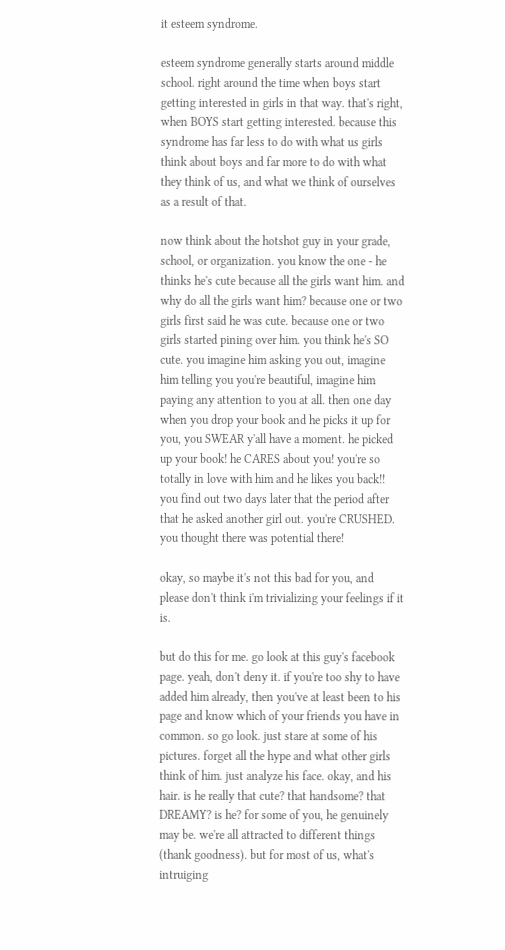it esteem syndrome.

esteem syndrome generally starts around middle school. right around the time when boys start getting interested in girls in that way. that's right, when BOYS start getting interested. because this syndrome has far less to do with what us girls think about boys and far more to do with what they think of us, and what we think of ourselves as a result of that.

now think about the hotshot guy in your grade, school, or organization. you know the one - he thinks he's cute because all the girls want him. and why do all the girls want him? because one or two girls first said he was cute. because one or two girls started pining over him. you think he's SO cute. you imagine him asking you out, imagine him telling you you're beautiful, imagine him paying any attention to you at all. then one day when you drop your book and he picks it up for you, you SWEAR y'all have a moment. he picked up your book! he CARES about you! you're so totally in love with him and he likes you back!! you find out two days later that the period after that he asked another girl out. you're CRUSHED. you thought there was potential there!

okay, so maybe it's not this bad for you, and please don't think i'm trivializing your feelings if it is.

but do this for me. go look at this guy's facebook page. yeah, don't deny it. if you're too shy to have added him already, then you've at least been to his page and know which of your friends you have in common. so go look. just stare at some of his pictures. forget all the hype and what other girls think of him. just analyze his face. okay, and his hair. is he really that cute? that handsome? that DREAMY? is he? for some of you, he genuinely may be. we're all attracted to different things (thank goodness). but for most of us, what's intruiging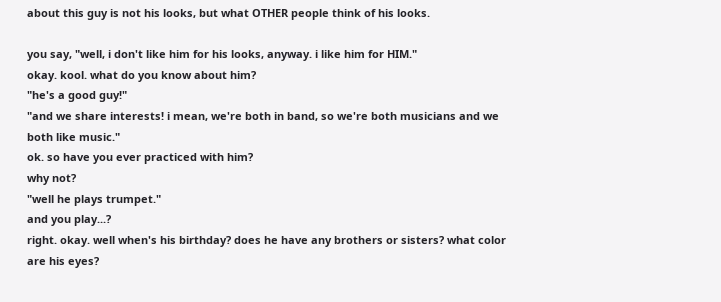about this guy is not his looks, but what OTHER people think of his looks.

you say, "well, i don't like him for his looks, anyway. i like him for HIM."
okay. kool. what do you know about him?
"he's a good guy!"
"and we share interests! i mean, we're both in band, so we're both musicians and we both like music."
ok. so have you ever practiced with him?
why not?
"well he plays trumpet."
and you play...?
right. okay. well when's his birthday? does he have any brothers or sisters? what color are his eyes?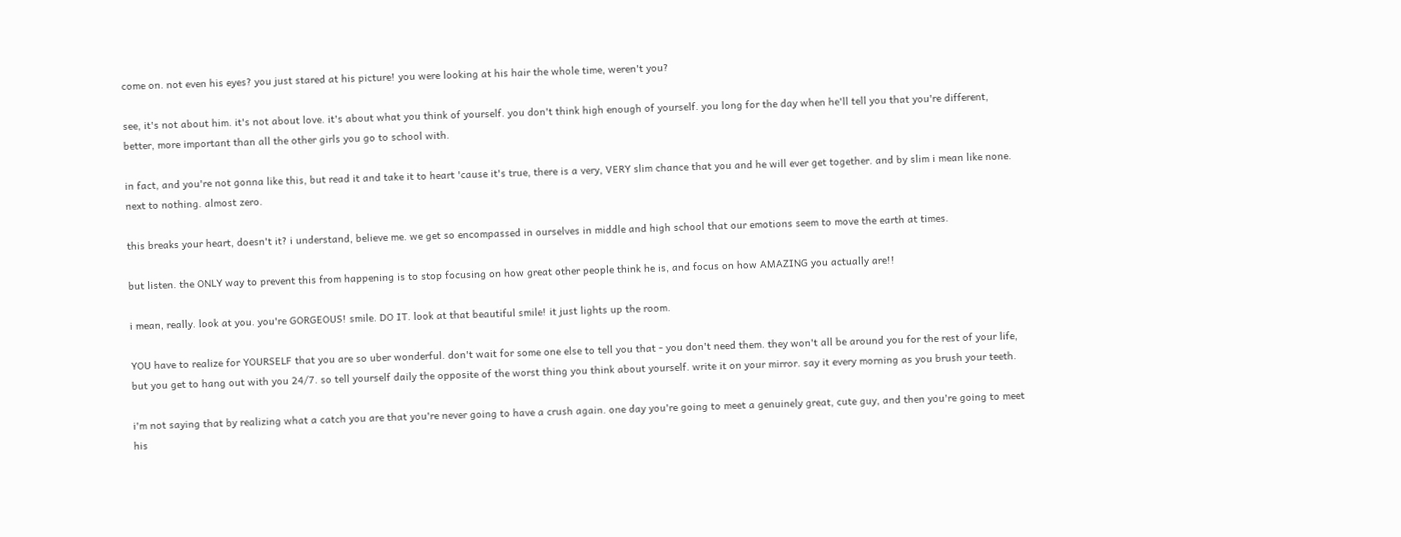come on. not even his eyes? you just stared at his picture! you were looking at his hair the whole time, weren't you?

see, it's not about him. it's not about love. it's about what you think of yourself. you don't think high enough of yourself. you long for the day when he'll tell you that you're different, better, more important than all the other girls you go to school with.

in fact, and you're not gonna like this, but read it and take it to heart 'cause it's true, there is a very, VERY slim chance that you and he will ever get together. and by slim i mean like none. next to nothing. almost zero.

this breaks your heart, doesn't it? i understand, believe me. we get so encompassed in ourselves in middle and high school that our emotions seem to move the earth at times.

but listen. the ONLY way to prevent this from happening is to stop focusing on how great other people think he is, and focus on how AMAZING you actually are!!

i mean, really. look at you. you're GORGEOUS! smile. DO IT. look at that beautiful smile! it just lights up the room.

YOU have to realize for YOURSELF that you are so uber wonderful. don't wait for some one else to tell you that - you don't need them. they won't all be around you for the rest of your life, but you get to hang out with you 24/7. so tell yourself daily the opposite of the worst thing you think about yourself. write it on your mirror. say it every morning as you brush your teeth.

i'm not saying that by realizing what a catch you are that you're never going to have a crush again. one day you're going to meet a genuinely great, cute guy, and then you're going to meet his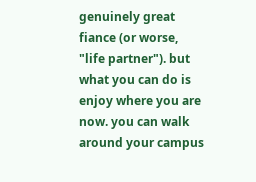genuinely great fiance (or worse, "life partner"). but what you can do is enjoy where you are now. you can walk around your campus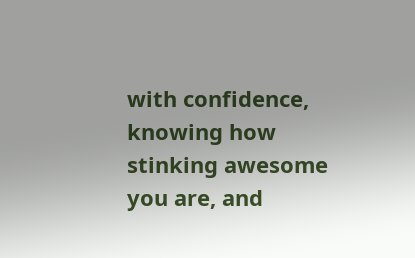with confidence, knowing how stinking awesome you are, and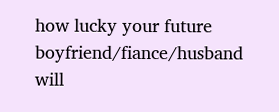how lucky your future boyfriend/fiance/husband will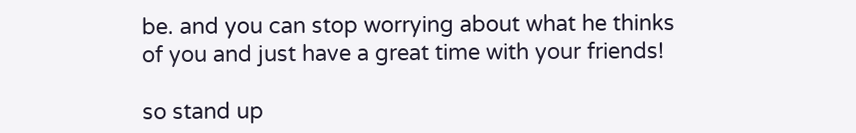be. and you can stop worrying about what he thinks of you and just have a great time with your friends!

so stand up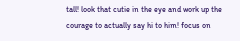tall! look that cutie in the eye and work up the courage to actually say hi to him! focus on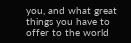you, and what great things you have to offer to the world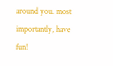around you. most importantly, have fun!